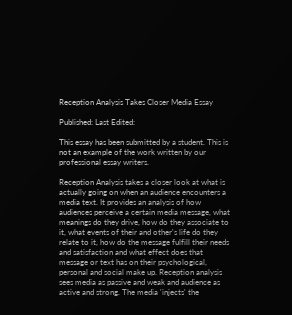Reception Analysis Takes Closer Media Essay

Published: Last Edited:

This essay has been submitted by a student. This is not an example of the work written by our professional essay writers.

Reception Analysis takes a closer look at what is actually going on when an audience encounters a media text. It provides an analysis of how audiences perceive a certain media message, what meanings do they drive, how do they associate to it, what events of their and other's life do they relate to it, how do the message fulfill their needs and satisfaction and what effect does that message or text has on their psychological, personal and social make up. Reception analysis sees media as passive and weak and audience as active and strong. The media 'injects' the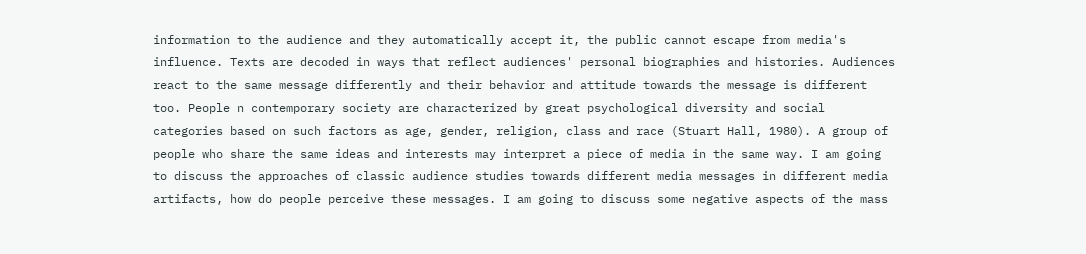information to the audience and they automatically accept it, the public cannot escape from media's influence. Texts are decoded in ways that reflect audiences' personal biographies and histories. Audiences react to the same message differently and their behavior and attitude towards the message is different too. People n contemporary society are characterized by great psychological diversity and social categories based on such factors as age, gender, religion, class and race (Stuart Hall, 1980). A group of people who share the same ideas and interests may interpret a piece of media in the same way. I am going to discuss the approaches of classic audience studies towards different media messages in different media artifacts, how do people perceive these messages. I am going to discuss some negative aspects of the mass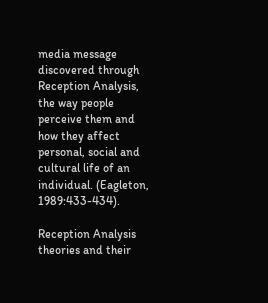media message discovered through Reception Analysis, the way people perceive them and how they affect personal, social and cultural life of an individual. (Eagleton, 1989:433-434).

Reception Analysis theories and their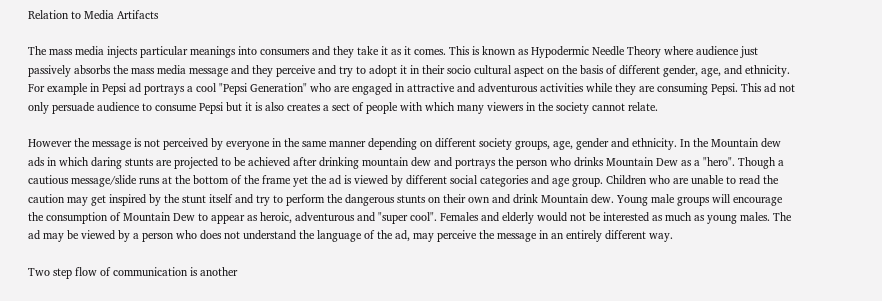Relation to Media Artifacts

The mass media injects particular meanings into consumers and they take it as it comes. This is known as Hypodermic Needle Theory where audience just passively absorbs the mass media message and they perceive and try to adopt it in their socio cultural aspect on the basis of different gender, age, and ethnicity. For example in Pepsi ad portrays a cool "Pepsi Generation" who are engaged in attractive and adventurous activities while they are consuming Pepsi. This ad not only persuade audience to consume Pepsi but it is also creates a sect of people with which many viewers in the society cannot relate.

However the message is not perceived by everyone in the same manner depending on different society groups, age, gender and ethnicity. In the Mountain dew ads in which daring stunts are projected to be achieved after drinking mountain dew and portrays the person who drinks Mountain Dew as a "hero". Though a cautious message/slide runs at the bottom of the frame yet the ad is viewed by different social categories and age group. Children who are unable to read the caution may get inspired by the stunt itself and try to perform the dangerous stunts on their own and drink Mountain dew. Young male groups will encourage the consumption of Mountain Dew to appear as heroic, adventurous and "super cool". Females and elderly would not be interested as much as young males. The ad may be viewed by a person who does not understand the language of the ad, may perceive the message in an entirely different way.

Two step flow of communication is another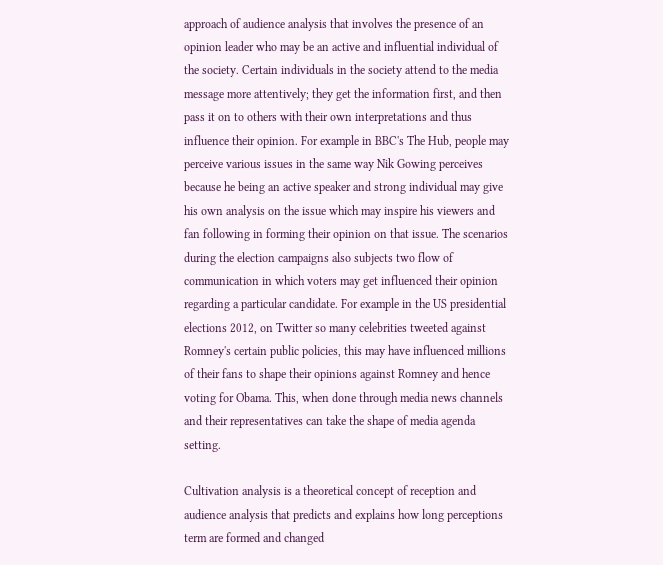approach of audience analysis that involves the presence of an opinion leader who may be an active and influential individual of the society. Certain individuals in the society attend to the media message more attentively; they get the information first, and then pass it on to others with their own interpretations and thus influence their opinion. For example in BBC's The Hub, people may perceive various issues in the same way Nik Gowing perceives because he being an active speaker and strong individual may give his own analysis on the issue which may inspire his viewers and fan following in forming their opinion on that issue. The scenarios during the election campaigns also subjects two flow of communication in which voters may get influenced their opinion regarding a particular candidate. For example in the US presidential elections 2012, on Twitter so many celebrities tweeted against Romney's certain public policies, this may have influenced millions of their fans to shape their opinions against Romney and hence voting for Obama. This, when done through media news channels and their representatives can take the shape of media agenda setting.

Cultivation analysis is a theoretical concept of reception and audience analysis that predicts and explains how long perceptions term are formed and changed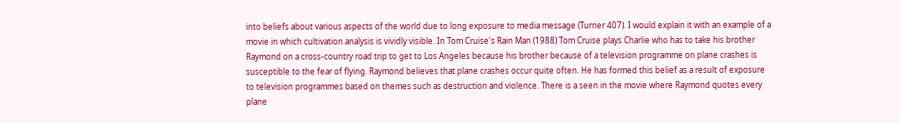into beliefs about various aspects of the world due to long exposure to media message (Turner 407). I would explain it with an example of a movie in which cultivation analysis is vividly visible. In Tom Cruise's Rain Man (1988) Tom Cruise plays Charlie who has to take his brother Raymond on a cross-country road trip to get to Los Angeles because his brother because of a television programme on plane crashes is susceptible to the fear of flying. Raymond believes that plane crashes occur quite often. He has formed this belief as a result of exposure to television programmes based on themes such as destruction and violence. There is a seen in the movie where Raymond quotes every plane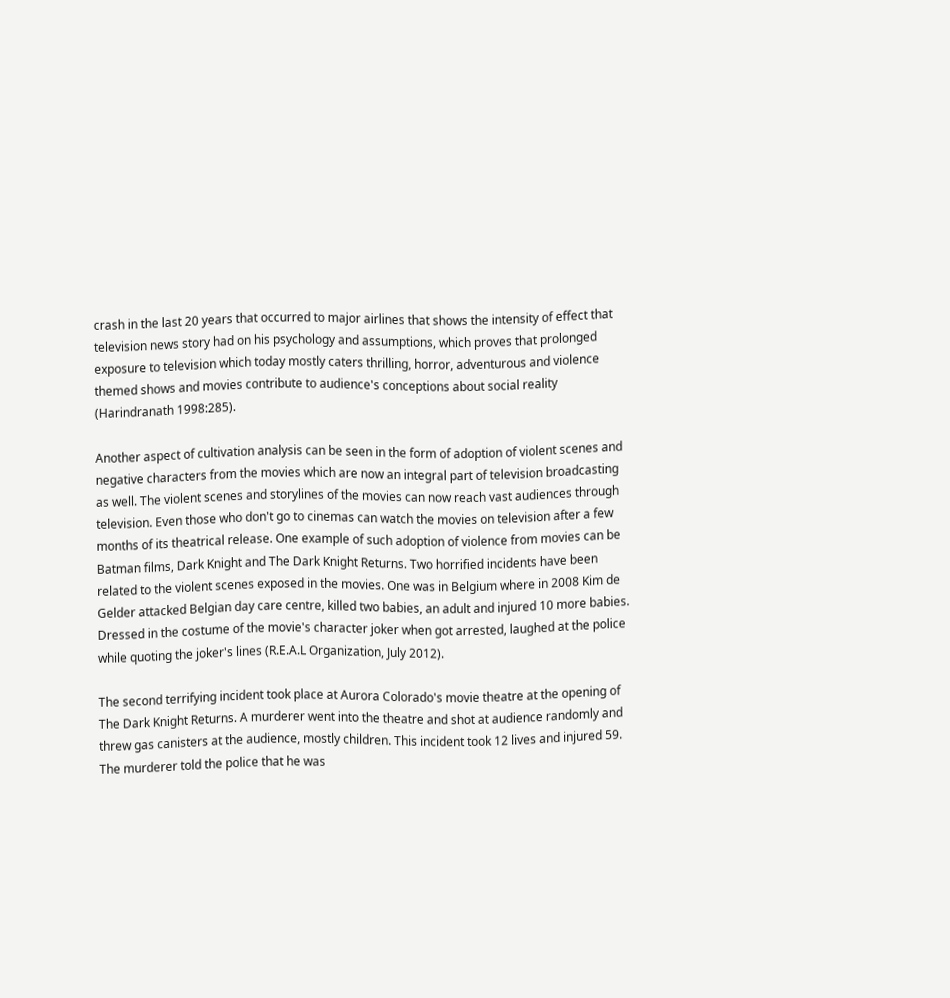crash in the last 20 years that occurred to major airlines that shows the intensity of effect that television news story had on his psychology and assumptions, which proves that prolonged exposure to television which today mostly caters thrilling, horror, adventurous and violence themed shows and movies contribute to audience's conceptions about social reality (Harindranath 1998:285).

Another aspect of cultivation analysis can be seen in the form of adoption of violent scenes and negative characters from the movies which are now an integral part of television broadcasting as well. The violent scenes and storylines of the movies can now reach vast audiences through television. Even those who don't go to cinemas can watch the movies on television after a few months of its theatrical release. One example of such adoption of violence from movies can be Batman films, Dark Knight and The Dark Knight Returns. Two horrified incidents have been related to the violent scenes exposed in the movies. One was in Belgium where in 2008 Kim de Gelder attacked Belgian day care centre, killed two babies, an adult and injured 10 more babies. Dressed in the costume of the movie's character joker when got arrested, laughed at the police while quoting the joker's lines (R.E.A.L Organization, July 2012).

The second terrifying incident took place at Aurora Colorado's movie theatre at the opening of The Dark Knight Returns. A murderer went into the theatre and shot at audience randomly and threw gas canisters at the audience, mostly children. This incident took 12 lives and injured 59. The murderer told the police that he was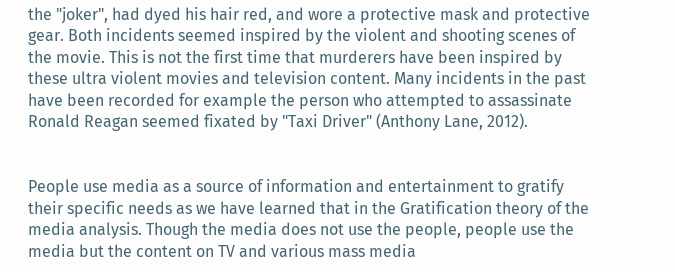the "joker", had dyed his hair red, and wore a protective mask and protective gear. Both incidents seemed inspired by the violent and shooting scenes of the movie. This is not the first time that murderers have been inspired by these ultra violent movies and television content. Many incidents in the past have been recorded for example the person who attempted to assassinate Ronald Reagan seemed fixated by "Taxi Driver" (Anthony Lane, 2012).


People use media as a source of information and entertainment to gratify their specific needs as we have learned that in the Gratification theory of the media analysis. Though the media does not use the people, people use the media but the content on TV and various mass media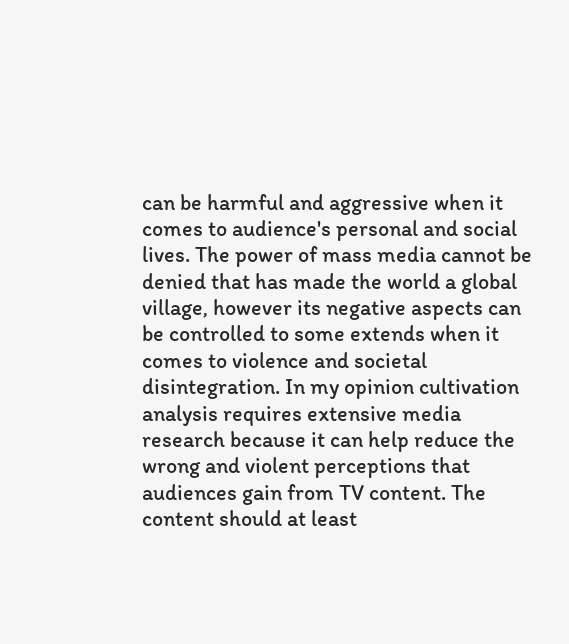can be harmful and aggressive when it comes to audience's personal and social lives. The power of mass media cannot be denied that has made the world a global village, however its negative aspects can be controlled to some extends when it comes to violence and societal disintegration. In my opinion cultivation analysis requires extensive media research because it can help reduce the wrong and violent perceptions that audiences gain from TV content. The content should at least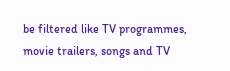be filtered like TV programmes, movie trailers, songs and TV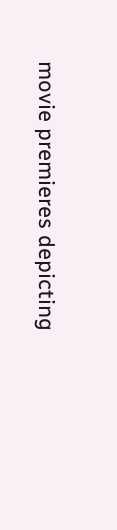movie premieres depicting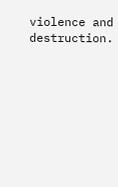violence and destruction.